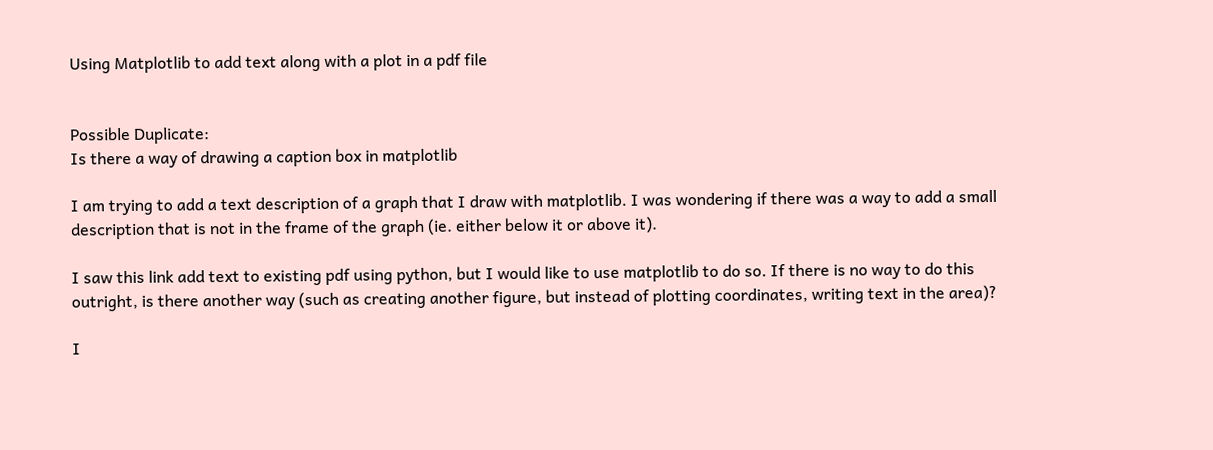Using Matplotlib to add text along with a plot in a pdf file


Possible Duplicate:
Is there a way of drawing a caption box in matplotlib

I am trying to add a text description of a graph that I draw with matplotlib. I was wondering if there was a way to add a small description that is not in the frame of the graph (ie. either below it or above it).

I saw this link add text to existing pdf using python, but I would like to use matplotlib to do so. If there is no way to do this outright, is there another way (such as creating another figure, but instead of plotting coordinates, writing text in the area)?

I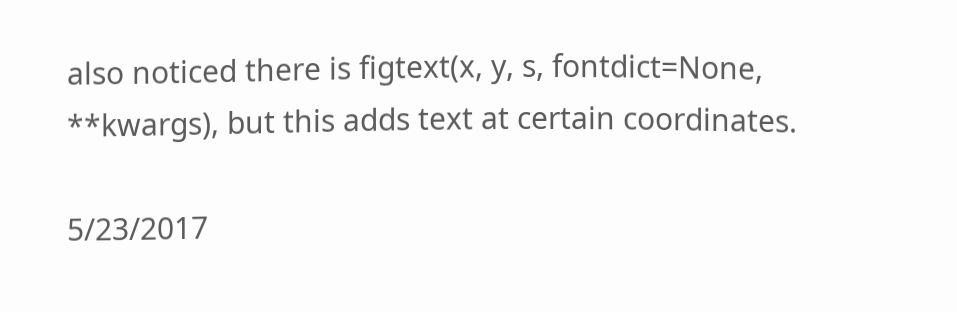also noticed there is figtext(x, y, s, fontdict=None, **kwargs), but this adds text at certain coordinates.

5/23/2017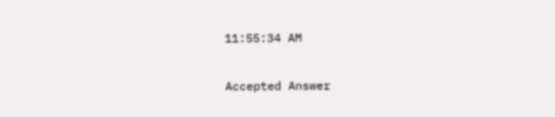11:55:34 AM

Accepted Answer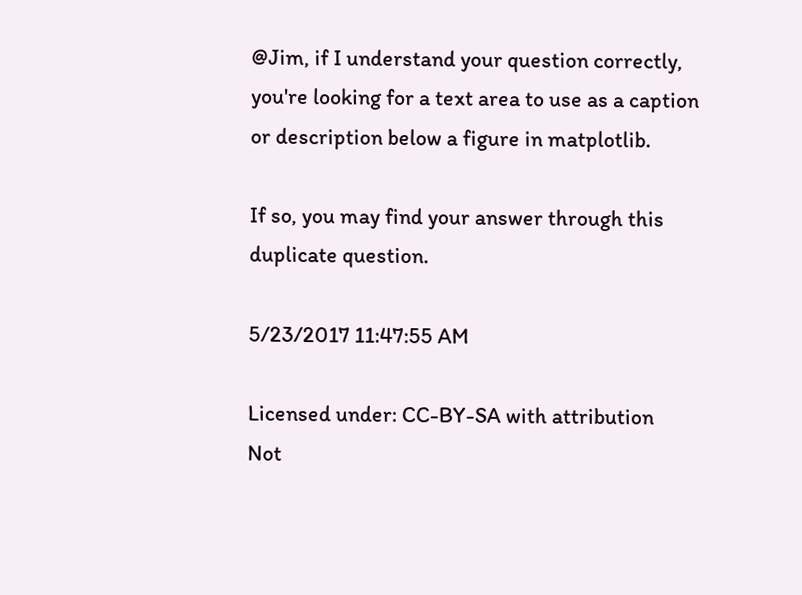@Jim, if I understand your question correctly, you're looking for a text area to use as a caption or description below a figure in matplotlib.

If so, you may find your answer through this duplicate question.

5/23/2017 11:47:55 AM

Licensed under: CC-BY-SA with attribution
Not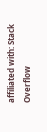affiliated with: Stack Overflow